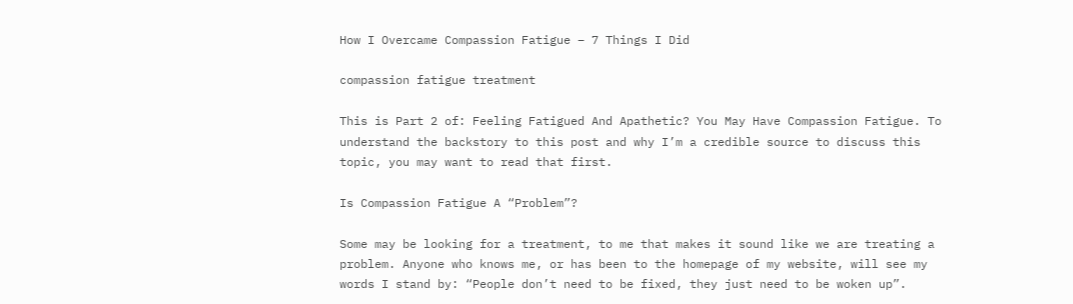How I Overcame Compassion Fatigue – 7 Things I Did

compassion fatigue treatment

This is Part 2 of: Feeling Fatigued And Apathetic? You May Have Compassion Fatigue. To understand the backstory to this post and why I’m a credible source to discuss this topic, you may want to read that first.

Is Compassion Fatigue A “Problem”?

Some may be looking for a treatment, to me that makes it sound like we are treating a problem. Anyone who knows me, or has been to the homepage of my website, will see my words I stand by: “People don’t need to be fixed, they just need to be woken up”.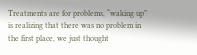Treatments are for problems, “waking up” is realizing that there was no problem in the first place, we just thought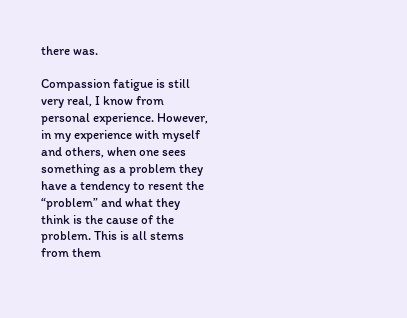there was.

Compassion fatigue is still very real, I know from personal experience. However, in my experience with myself and others, when one sees something as a problem they have a tendency to resent the “problem” and what they think is the cause of the problem. This is all stems from them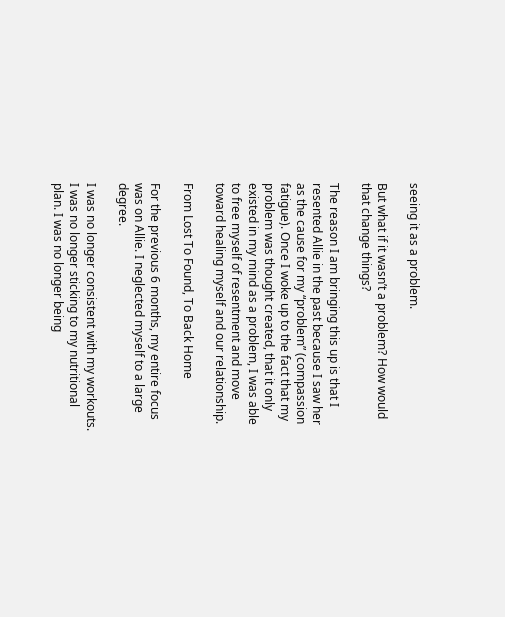seeing it as a problem.

But what if it wasn’t a problem? How would that change things?

The reason I am bringing this up is that I resented Allie in the past because I saw her as the cause for my “problem” (compassion fatigue). Once I woke up to the fact that my problem was thought created, that it only existed in my mind as a problem, I was able to free myself of resentment and move toward healing myself and our relationship.

From Lost To Found, To Back Home

For the previous 6 months, my entire focus was on Allie. I neglected myself to a large degree.

I was no longer consistent with my workouts. I was no longer sticking to my nutritional plan. I was no longer being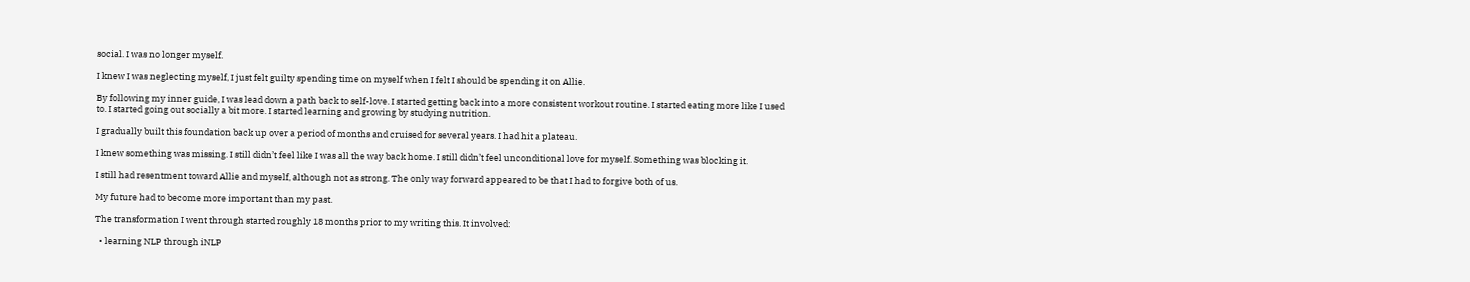social. I was no longer myself.

I knew I was neglecting myself, I just felt guilty spending time on myself when I felt I should be spending it on Allie.

By following my inner guide, I was lead down a path back to self-love. I started getting back into a more consistent workout routine. I started eating more like I used to. I started going out socially a bit more. I started learning and growing by studying nutrition.

I gradually built this foundation back up over a period of months and cruised for several years. I had hit a plateau.

I knew something was missing. I still didn’t feel like I was all the way back home. I still didn’t feel unconditional love for myself. Something was blocking it.

I still had resentment toward Allie and myself, although not as strong. The only way forward appeared to be that I had to forgive both of us.

My future had to become more important than my past.

The transformation I went through started roughly 18 months prior to my writing this. It involved:

  • learning NLP through iNLP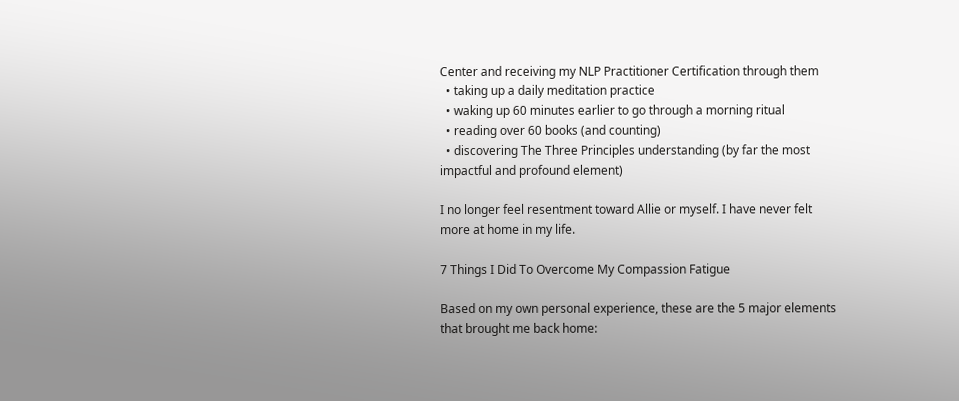Center and receiving my NLP Practitioner Certification through them
  • taking up a daily meditation practice
  • waking up 60 minutes earlier to go through a morning ritual
  • reading over 60 books (and counting)
  • discovering The Three Principles understanding (by far the most impactful and profound element)

I no longer feel resentment toward Allie or myself. I have never felt more at home in my life.

7 Things I Did To Overcome My Compassion Fatigue

Based on my own personal experience, these are the 5 major elements that brought me back home: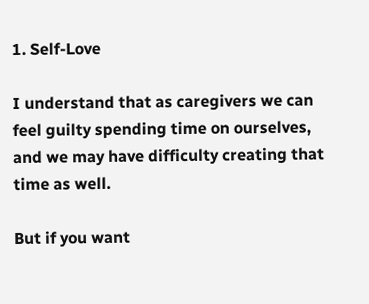1. Self-Love

I understand that as caregivers we can feel guilty spending time on ourselves, and we may have difficulty creating that time as well.

But if you want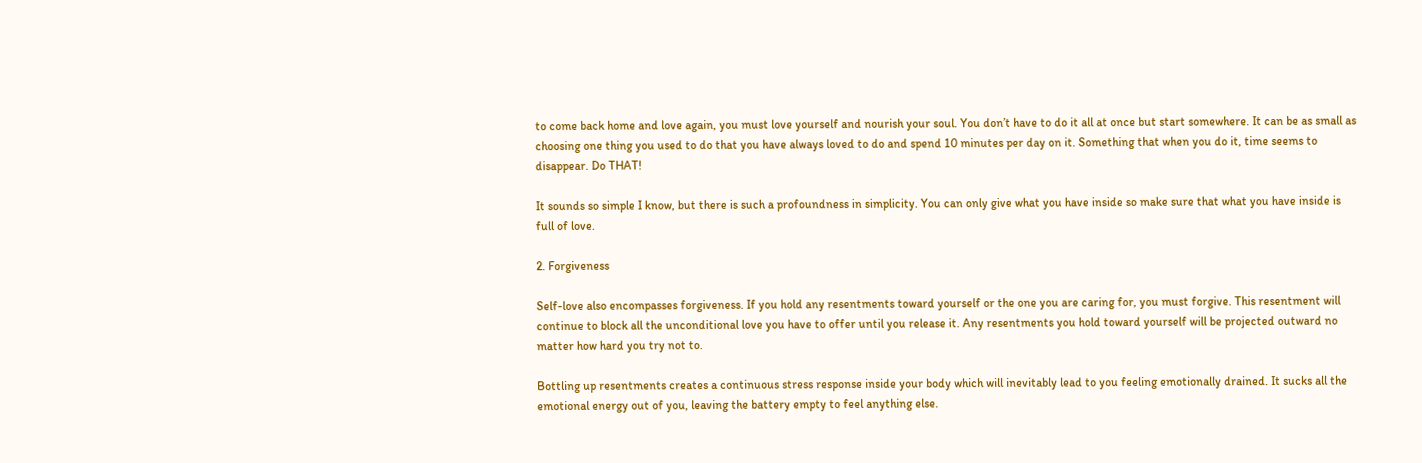to come back home and love again, you must love yourself and nourish your soul. You don’t have to do it all at once but start somewhere. It can be as small as choosing one thing you used to do that you have always loved to do and spend 10 minutes per day on it. Something that when you do it, time seems to disappear. Do THAT!

It sounds so simple I know, but there is such a profoundness in simplicity. You can only give what you have inside so make sure that what you have inside is full of love.

2. Forgiveness

Self-love also encompasses forgiveness. If you hold any resentments toward yourself or the one you are caring for, you must forgive. This resentment will continue to block all the unconditional love you have to offer until you release it. Any resentments you hold toward yourself will be projected outward no matter how hard you try not to.

Bottling up resentments creates a continuous stress response inside your body which will inevitably lead to you feeling emotionally drained. It sucks all the emotional energy out of you, leaving the battery empty to feel anything else.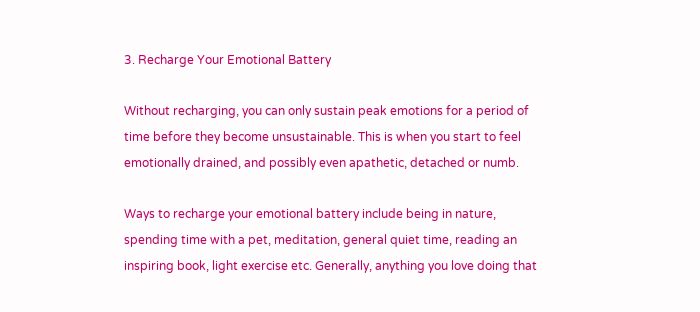3. Recharge Your Emotional Battery

Without recharging, you can only sustain peak emotions for a period of time before they become unsustainable. This is when you start to feel emotionally drained, and possibly even apathetic, detached or numb.

Ways to recharge your emotional battery include being in nature, spending time with a pet, meditation, general quiet time, reading an inspiring book, light exercise etc. Generally, anything you love doing that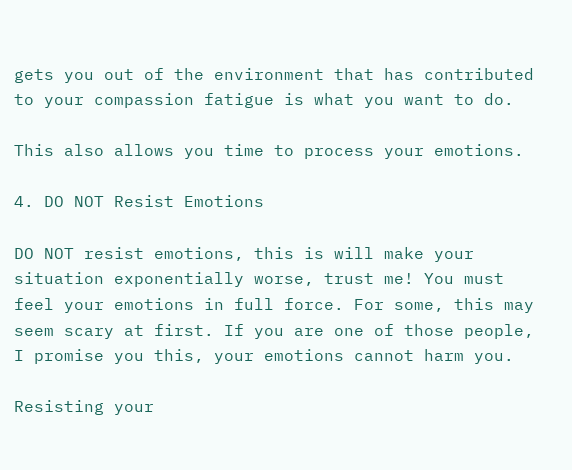gets you out of the environment that has contributed to your compassion fatigue is what you want to do.

This also allows you time to process your emotions.

4. DO NOT Resist Emotions

DO NOT resist emotions, this is will make your situation exponentially worse, trust me! You must feel your emotions in full force. For some, this may seem scary at first. If you are one of those people, I promise you this, your emotions cannot harm you.

Resisting your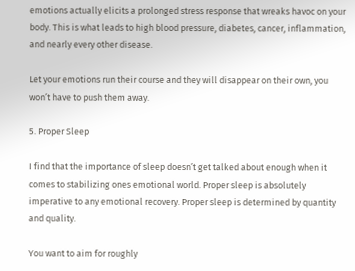emotions actually elicits a prolonged stress response that wreaks havoc on your body. This is what leads to high blood pressure, diabetes, cancer, inflammation, and nearly every other disease.

Let your emotions run their course and they will disappear on their own, you won’t have to push them away.

5. Proper Sleep

I find that the importance of sleep doesn’t get talked about enough when it comes to stabilizing ones emotional world. Proper sleep is absolutely imperative to any emotional recovery. Proper sleep is determined by quantity and quality.

You want to aim for roughly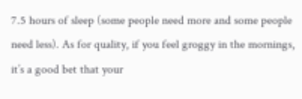7.5 hours of sleep (some people need more and some people need less). As for quality, if you feel groggy in the mornings, it’s a good bet that your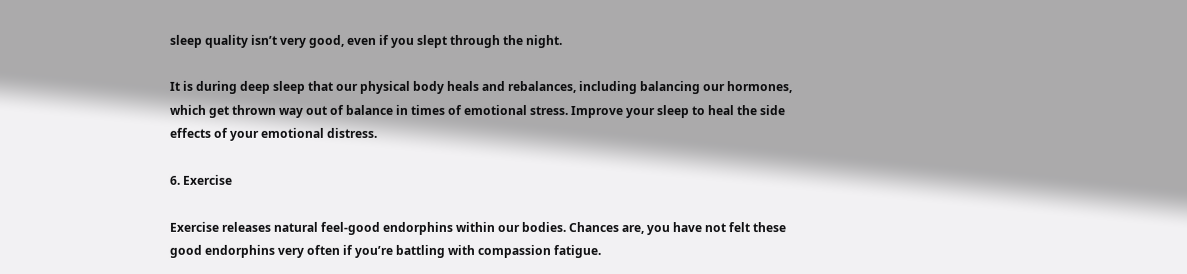sleep quality isn’t very good, even if you slept through the night.

It is during deep sleep that our physical body heals and rebalances, including balancing our hormones, which get thrown way out of balance in times of emotional stress. Improve your sleep to heal the side effects of your emotional distress.

6. Exercise

Exercise releases natural feel-good endorphins within our bodies. Chances are, you have not felt these good endorphins very often if you’re battling with compassion fatigue.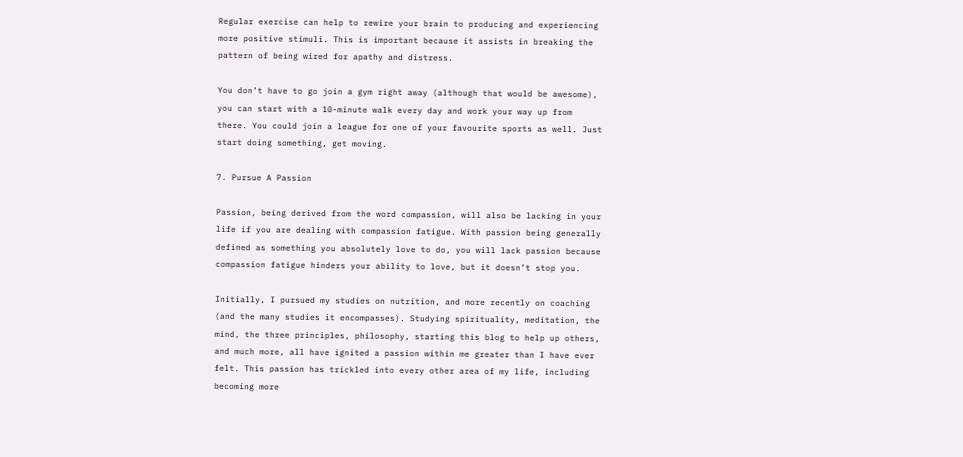Regular exercise can help to rewire your brain to producing and experiencing more positive stimuli. This is important because it assists in breaking the pattern of being wired for apathy and distress.

You don’t have to go join a gym right away (although that would be awesome), you can start with a 10-minute walk every day and work your way up from there. You could join a league for one of your favourite sports as well. Just start doing something, get moving.

7. Pursue A Passion

Passion, being derived from the word compassion, will also be lacking in your life if you are dealing with compassion fatigue. With passion being generally defined as something you absolutely love to do, you will lack passion because compassion fatigue hinders your ability to love, but it doesn’t stop you.

Initially, I pursued my studies on nutrition, and more recently on coaching (and the many studies it encompasses). Studying spirituality, meditation, the mind, the three principles, philosophy, starting this blog to help up others, and much more, all have ignited a passion within me greater than I have ever felt. This passion has trickled into every other area of my life, including becoming more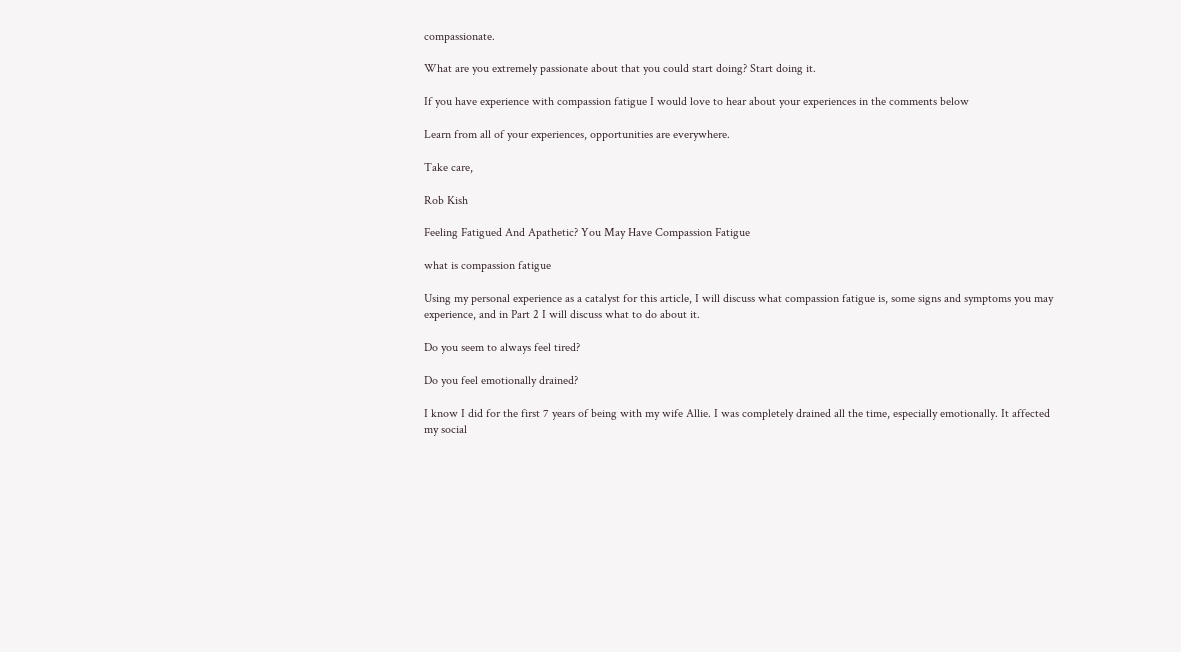compassionate.

What are you extremely passionate about that you could start doing? Start doing it.

If you have experience with compassion fatigue I would love to hear about your experiences in the comments below

Learn from all of your experiences, opportunities are everywhere.

Take care,

Rob Kish

Feeling Fatigued And Apathetic? You May Have Compassion Fatigue

what is compassion fatigue

Using my personal experience as a catalyst for this article, I will discuss what compassion fatigue is, some signs and symptoms you may experience, and in Part 2 I will discuss what to do about it.

Do you seem to always feel tired?

Do you feel emotionally drained?

I know I did for the first 7 years of being with my wife Allie. I was completely drained all the time, especially emotionally. It affected my social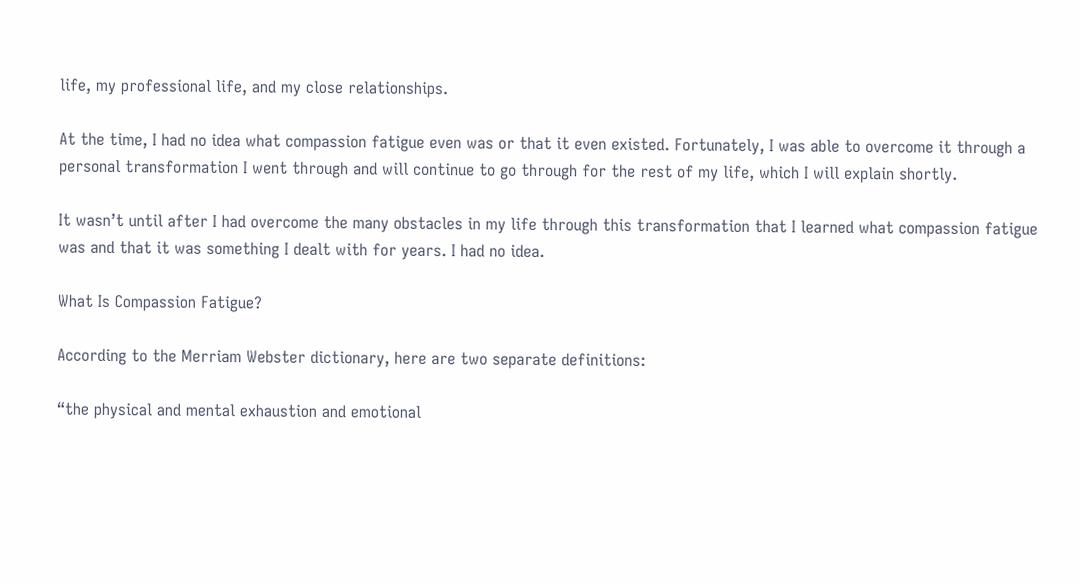life, my professional life, and my close relationships.

At the time, I had no idea what compassion fatigue even was or that it even existed. Fortunately, I was able to overcome it through a personal transformation I went through and will continue to go through for the rest of my life, which I will explain shortly.

It wasn’t until after I had overcome the many obstacles in my life through this transformation that I learned what compassion fatigue was and that it was something I dealt with for years. I had no idea.

What Is Compassion Fatigue?

According to the Merriam Webster dictionary, here are two separate definitions:

“the physical and mental exhaustion and emotional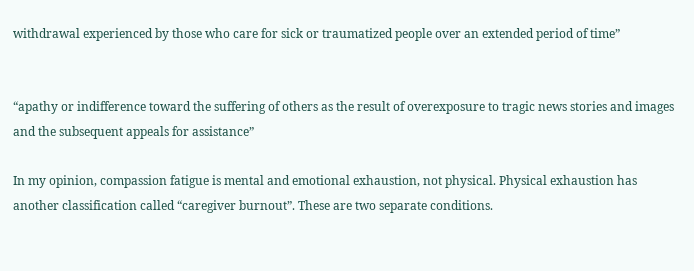withdrawal experienced by those who care for sick or traumatized people over an extended period of time”


“apathy or indifference toward the suffering of others as the result of overexposure to tragic news stories and images and the subsequent appeals for assistance”

In my opinion, compassion fatigue is mental and emotional exhaustion, not physical. Physical exhaustion has another classification called “caregiver burnout”. These are two separate conditions.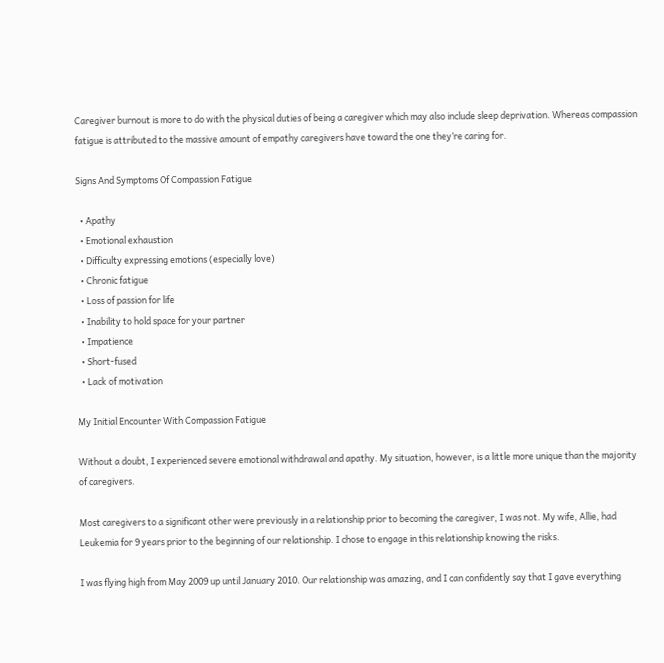Caregiver burnout is more to do with the physical duties of being a caregiver which may also include sleep deprivation. Whereas compassion fatigue is attributed to the massive amount of empathy caregivers have toward the one they’re caring for.

Signs And Symptoms Of Compassion Fatigue

  • Apathy
  • Emotional exhaustion
  • Difficulty expressing emotions (especially love)
  • Chronic fatigue
  • Loss of passion for life
  • Inability to hold space for your partner
  • Impatience
  • Short-fused
  • Lack of motivation

My Initial Encounter With Compassion Fatigue

Without a doubt, I experienced severe emotional withdrawal and apathy. My situation, however, is a little more unique than the majority of caregivers.

Most caregivers to a significant other were previously in a relationship prior to becoming the caregiver, I was not. My wife, Allie, had Leukemia for 9 years prior to the beginning of our relationship. I chose to engage in this relationship knowing the risks.

I was flying high from May 2009 up until January 2010. Our relationship was amazing, and I can confidently say that I gave everything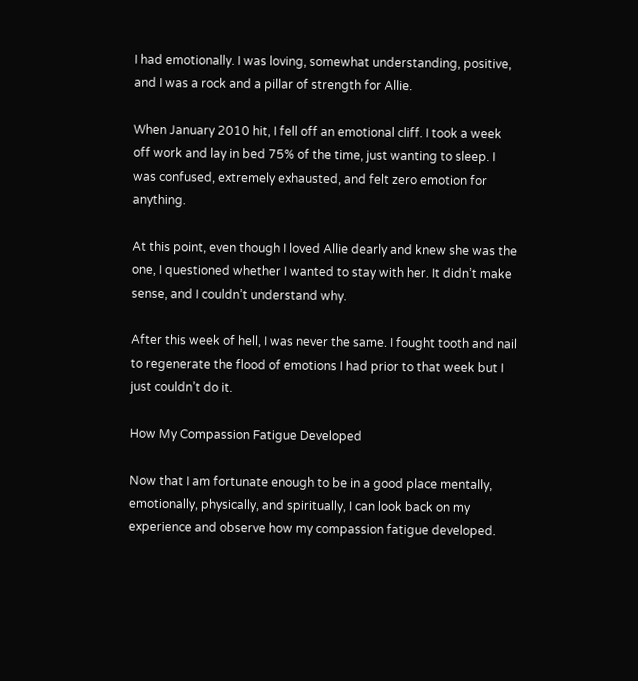I had emotionally. I was loving, somewhat understanding, positive, and I was a rock and a pillar of strength for Allie.

When January 2010 hit, I fell off an emotional cliff. I took a week off work and lay in bed 75% of the time, just wanting to sleep. I was confused, extremely exhausted, and felt zero emotion for anything.

At this point, even though I loved Allie dearly and knew she was the one, I questioned whether I wanted to stay with her. It didn’t make sense, and I couldn’t understand why.

After this week of hell, I was never the same. I fought tooth and nail to regenerate the flood of emotions I had prior to that week but I just couldn’t do it.

How My Compassion Fatigue Developed

Now that I am fortunate enough to be in a good place mentally, emotionally, physically, and spiritually, I can look back on my experience and observe how my compassion fatigue developed.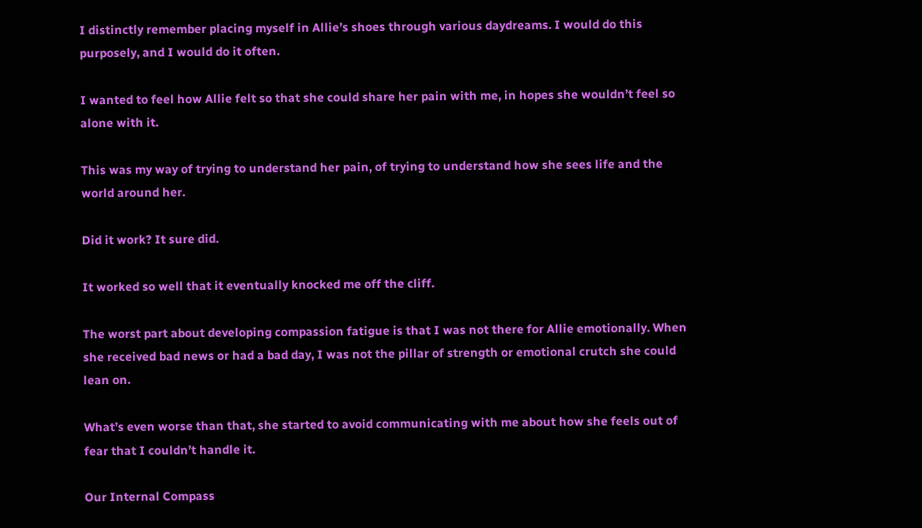I distinctly remember placing myself in Allie’s shoes through various daydreams. I would do this purposely, and I would do it often.

I wanted to feel how Allie felt so that she could share her pain with me, in hopes she wouldn’t feel so alone with it.

This was my way of trying to understand her pain, of trying to understand how she sees life and the world around her.

Did it work? It sure did.

It worked so well that it eventually knocked me off the cliff.

The worst part about developing compassion fatigue is that I was not there for Allie emotionally. When she received bad news or had a bad day, I was not the pillar of strength or emotional crutch she could lean on.

What’s even worse than that, she started to avoid communicating with me about how she feels out of fear that I couldn’t handle it.

Our Internal Compass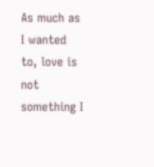As much as I wanted to, love is not something I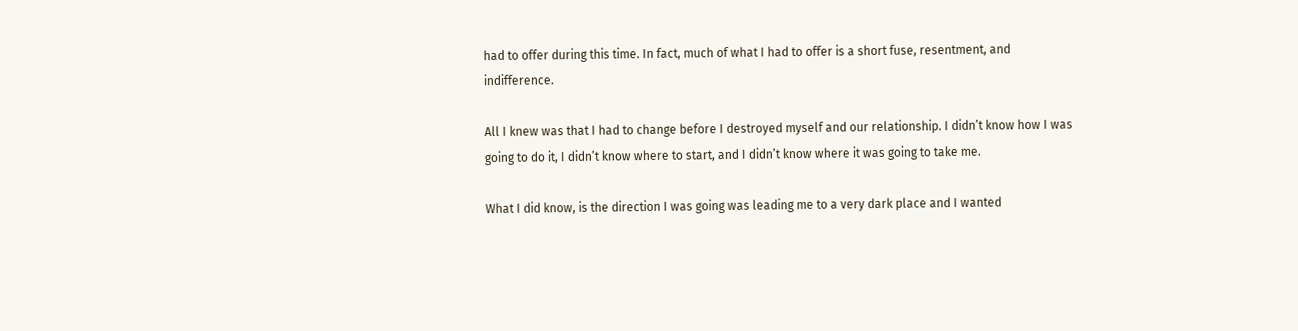had to offer during this time. In fact, much of what I had to offer is a short fuse, resentment, and indifference.

All I knew was that I had to change before I destroyed myself and our relationship. I didn’t know how I was going to do it, I didn’t know where to start, and I didn’t know where it was going to take me.

What I did know, is the direction I was going was leading me to a very dark place and I wanted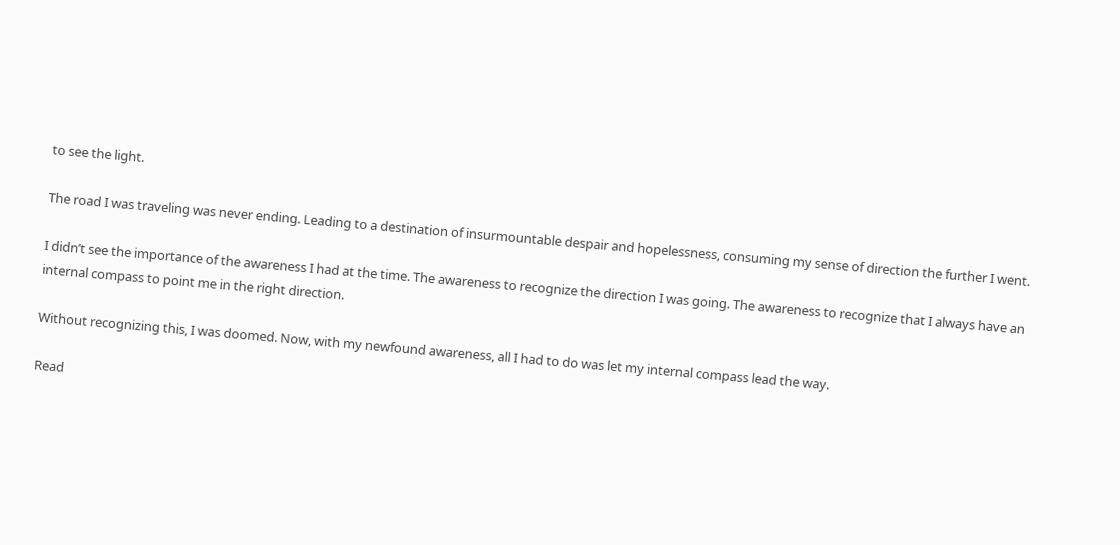to see the light.

The road I was traveling was never ending. Leading to a destination of insurmountable despair and hopelessness, consuming my sense of direction the further I went.

I didn’t see the importance of the awareness I had at the time. The awareness to recognize the direction I was going. The awareness to recognize that I always have an internal compass to point me in the right direction.

Without recognizing this, I was doomed. Now, with my newfound awareness, all I had to do was let my internal compass lead the way.

Read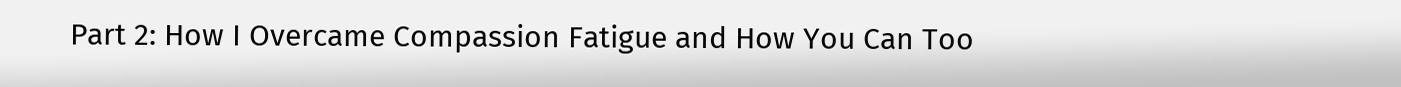Part 2: How I Overcame Compassion Fatigue and How You Can Too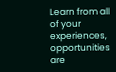Learn from all of your experiences, opportunities are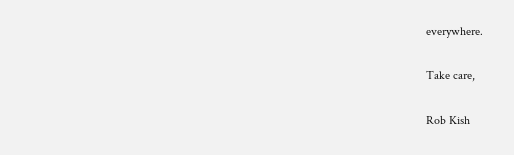everywhere.

Take care,

Rob Kish